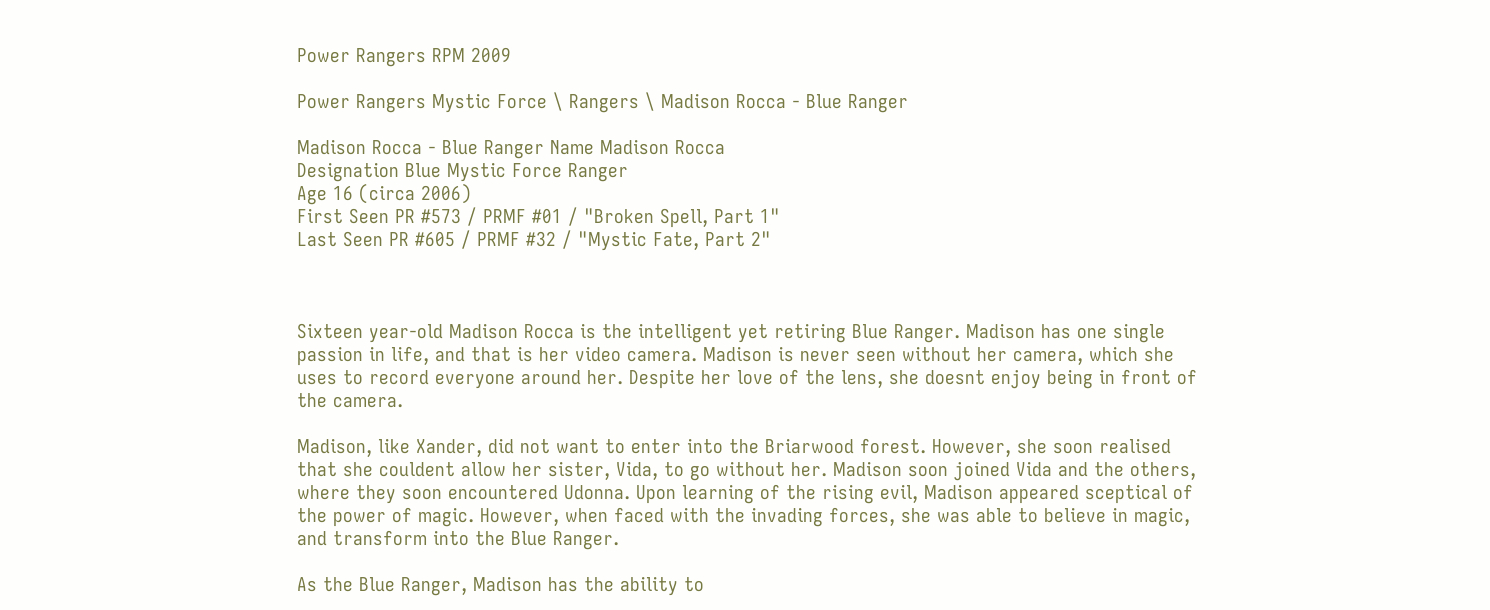Power Rangers RPM 2009

Power Rangers Mystic Force \ Rangers \ Madison Rocca - Blue Ranger

Madison Rocca - Blue Ranger Name Madison Rocca
Designation Blue Mystic Force Ranger
Age 16 (circa 2006)
First Seen PR #573 / PRMF #01 / "Broken Spell, Part 1"
Last Seen PR #605 / PRMF #32 / "Mystic Fate, Part 2"



Sixteen year-old Madison Rocca is the intelligent yet retiring Blue Ranger. Madison has one single passion in life, and that is her video camera. Madison is never seen without her camera, which she uses to record everyone around her. Despite her love of the lens, she doesnt enjoy being in front of the camera.

Madison, like Xander, did not want to enter into the Briarwood forest. However, she soon realised that she couldent allow her sister, Vida, to go without her. Madison soon joined Vida and the others, where they soon encountered Udonna. Upon learning of the rising evil, Madison appeared sceptical of the power of magic. However, when faced with the invading forces, she was able to believe in magic, and transform into the Blue Ranger.

As the Blue Ranger, Madison has the ability to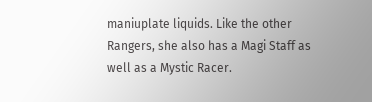maniuplate liquids. Like the other Rangers, she also has a Magi Staff as well as a Mystic Racer.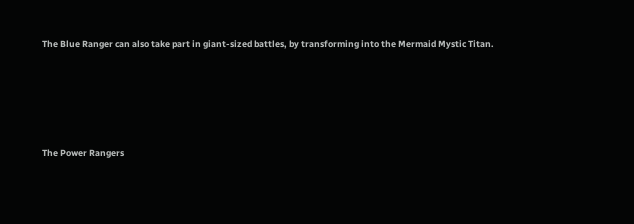The Blue Ranger can also take part in giant-sized battles, by transforming into the Mermaid Mystic Titan.





The Power Rangers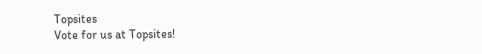Topsites
Vote for us at Topsites!